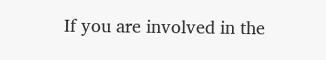If you are involved in the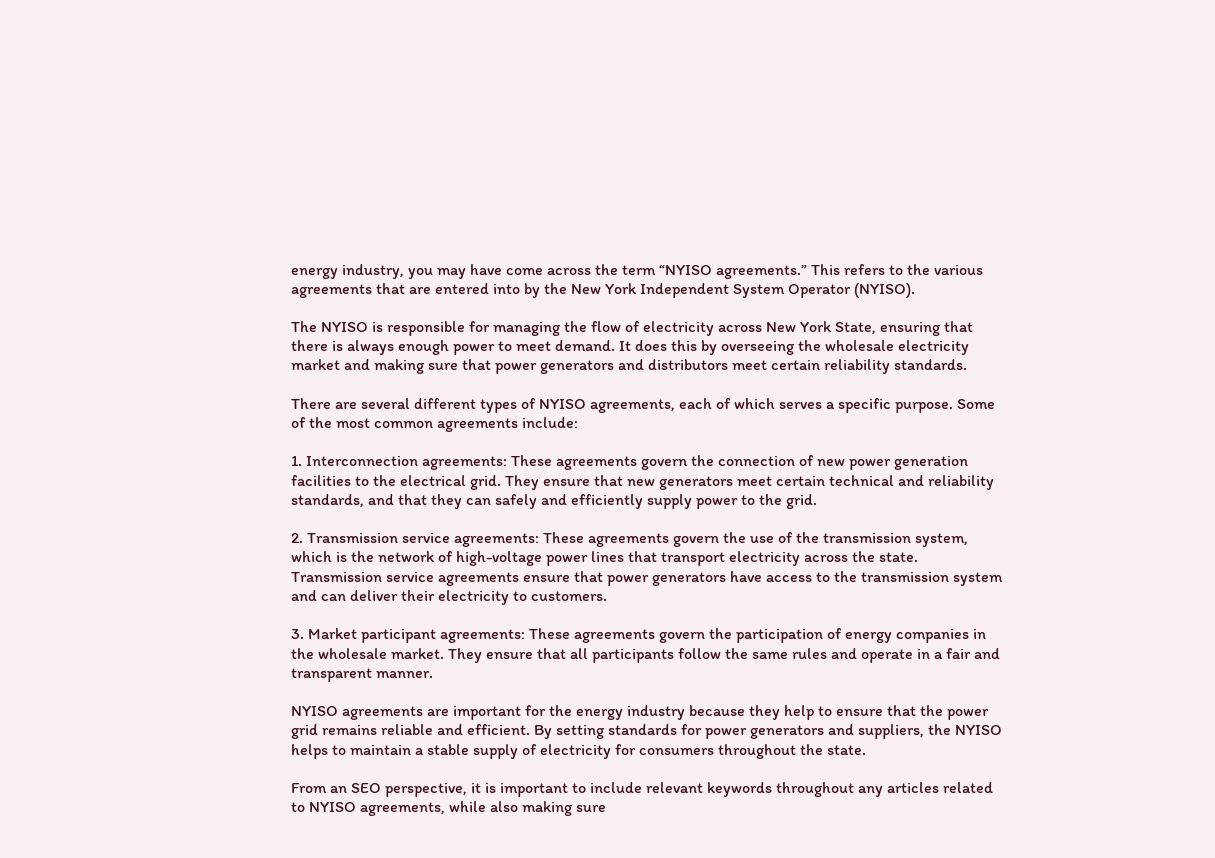energy industry, you may have come across the term “NYISO agreements.” This refers to the various agreements that are entered into by the New York Independent System Operator (NYISO).

The NYISO is responsible for managing the flow of electricity across New York State, ensuring that there is always enough power to meet demand. It does this by overseeing the wholesale electricity market and making sure that power generators and distributors meet certain reliability standards.

There are several different types of NYISO agreements, each of which serves a specific purpose. Some of the most common agreements include:

1. Interconnection agreements: These agreements govern the connection of new power generation facilities to the electrical grid. They ensure that new generators meet certain technical and reliability standards, and that they can safely and efficiently supply power to the grid.

2. Transmission service agreements: These agreements govern the use of the transmission system, which is the network of high-voltage power lines that transport electricity across the state. Transmission service agreements ensure that power generators have access to the transmission system and can deliver their electricity to customers.

3. Market participant agreements: These agreements govern the participation of energy companies in the wholesale market. They ensure that all participants follow the same rules and operate in a fair and transparent manner.

NYISO agreements are important for the energy industry because they help to ensure that the power grid remains reliable and efficient. By setting standards for power generators and suppliers, the NYISO helps to maintain a stable supply of electricity for consumers throughout the state.

From an SEO perspective, it is important to include relevant keywords throughout any articles related to NYISO agreements, while also making sure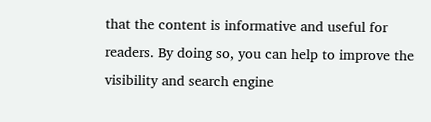that the content is informative and useful for readers. By doing so, you can help to improve the visibility and search engine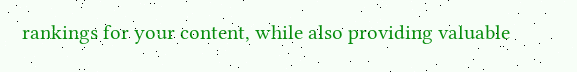rankings for your content, while also providing valuable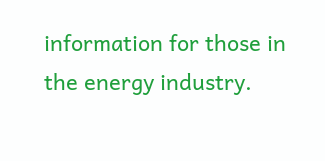information for those in the energy industry.